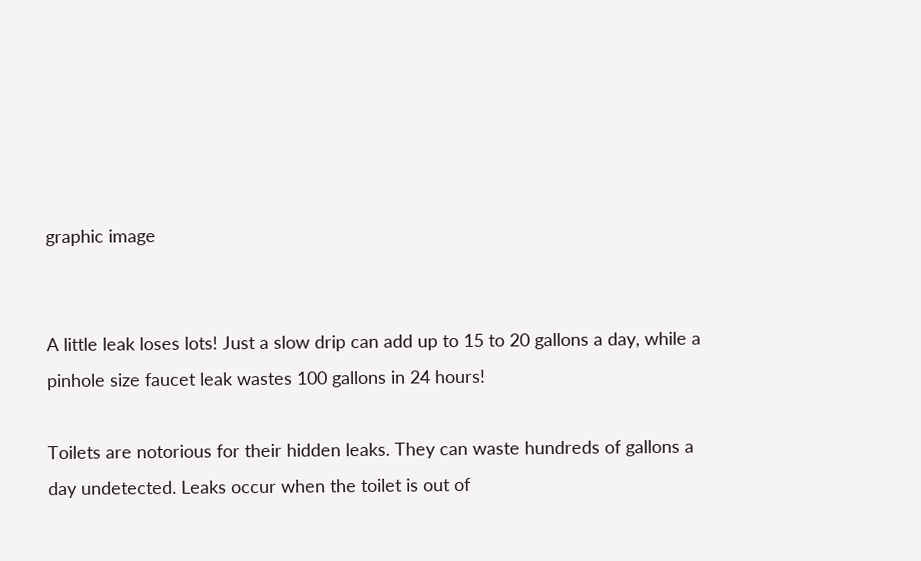graphic image


A little leak loses lots! Just a slow drip can add up to 15 to 20 gallons a day, while a pinhole size faucet leak wastes 100 gallons in 24 hours!

Toilets are notorious for their hidden leaks. They can waste hundreds of gallons a day undetected. Leaks occur when the toilet is out of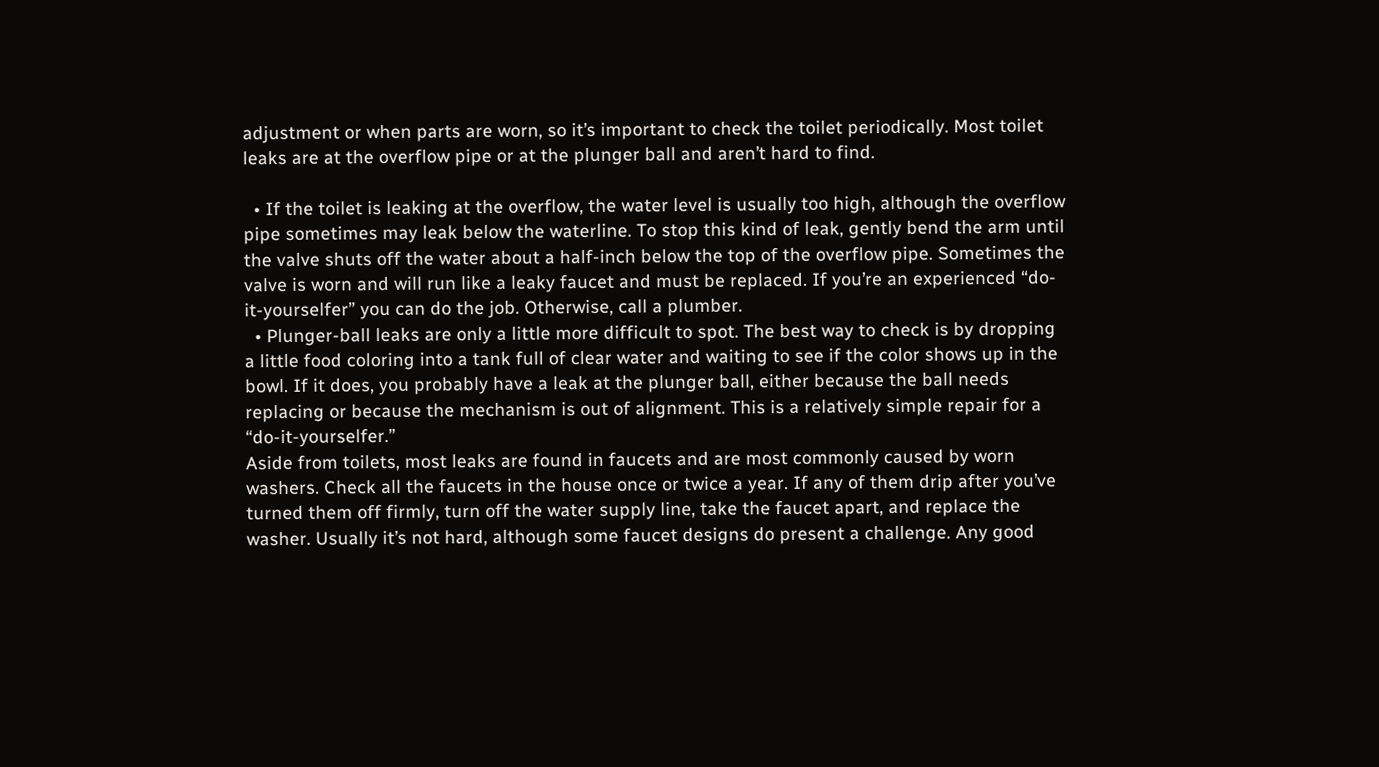adjustment or when parts are worn, so it’s important to check the toilet periodically. Most toilet leaks are at the overflow pipe or at the plunger ball and aren’t hard to find.

  • If the toilet is leaking at the overflow, the water level is usually too high, although the overflow pipe sometimes may leak below the waterline. To stop this kind of leak, gently bend the arm until the valve shuts off the water about a half-inch below the top of the overflow pipe. Sometimes the valve is worn and will run like a leaky faucet and must be replaced. If you’re an experienced “do-it-yourselfer” you can do the job. Otherwise, call a plumber.
  • Plunger-ball leaks are only a little more difficult to spot. The best way to check is by dropping a little food coloring into a tank full of clear water and waiting to see if the color shows up in the bowl. If it does, you probably have a leak at the plunger ball, either because the ball needs replacing or because the mechanism is out of alignment. This is a relatively simple repair for a “do-it-yourselfer.”
Aside from toilets, most leaks are found in faucets and are most commonly caused by worn washers. Check all the faucets in the house once or twice a year. If any of them drip after you’ve turned them off firmly, turn off the water supply line, take the faucet apart, and replace the washer. Usually it’s not hard, although some faucet designs do present a challenge. Any good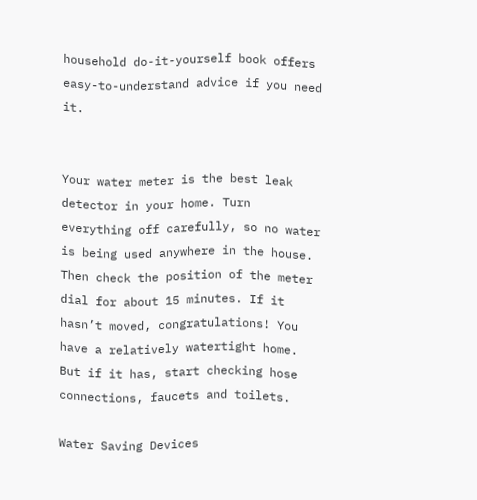household do-it-yourself book offers easy-to-understand advice if you need it.


Your water meter is the best leak detector in your home. Turn everything off carefully, so no water is being used anywhere in the house. Then check the position of the meter dial for about 15 minutes. If it hasn’t moved, congratulations! You have a relatively watertight home. But if it has, start checking hose connections, faucets and toilets.

Water Saving Devices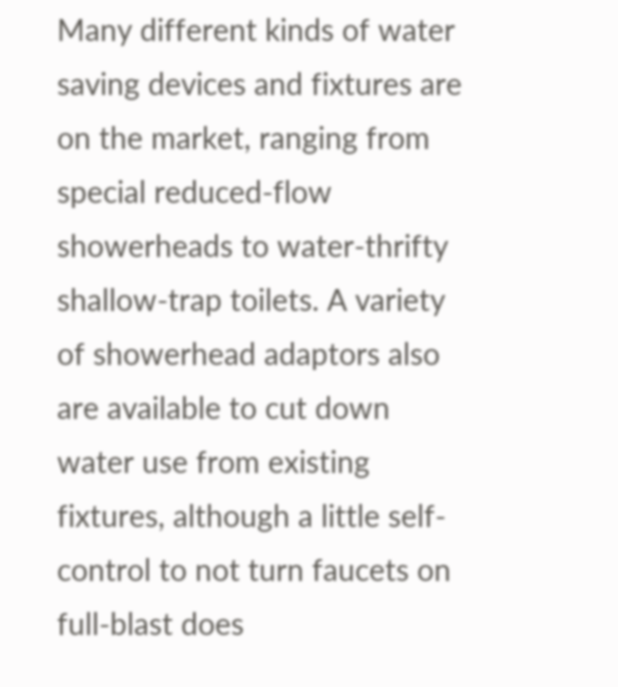Many different kinds of water saving devices and fixtures are on the market, ranging from special reduced-flow showerheads to water-thrifty shallow-trap toilets. A variety of showerhead adaptors also are available to cut down water use from existing fixtures, although a little self-control to not turn faucets on full-blast does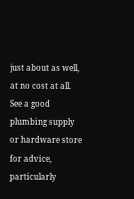just about as well, at no cost at all. See a good plumbing supply or hardware store for advice, particularly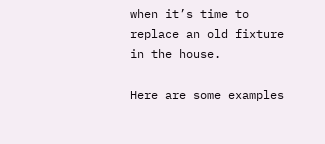when it’s time to replace an old fixture in the house.

Here are some examples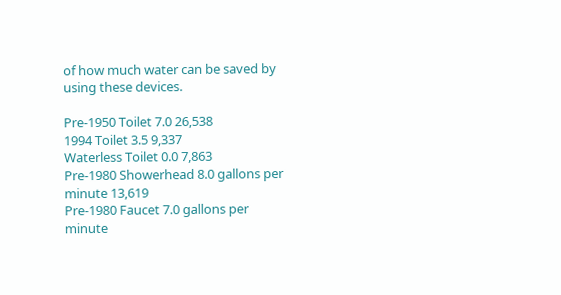of how much water can be saved by using these devices.

Pre-1950 Toilet 7.0 26,538
1994 Toilet 3.5 9,337
Waterless Toilet 0.0 7,863
Pre-1980 Showerhead 8.0 gallons per minute 13,619
Pre-1980 Faucet 7.0 gallons per minute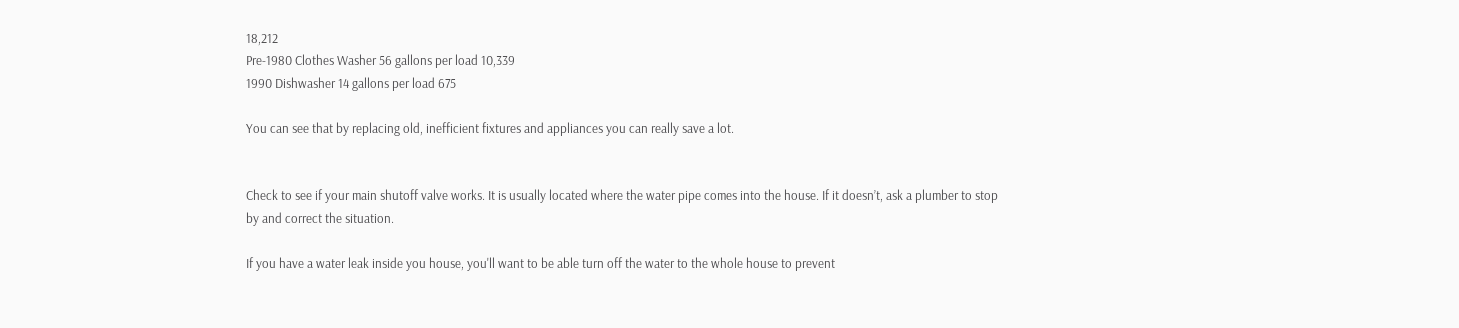18,212
Pre-1980 Clothes Washer 56 gallons per load 10,339
1990 Dishwasher 14 gallons per load 675

You can see that by replacing old, inefficient fixtures and appliances you can really save a lot.


Check to see if your main shutoff valve works. It is usually located where the water pipe comes into the house. If it doesn’t, ask a plumber to stop by and correct the situation.

If you have a water leak inside you house, you'll want to be able turn off the water to the whole house to prevent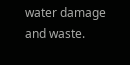water damage and waste.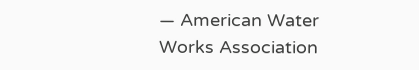— American Water Works Association